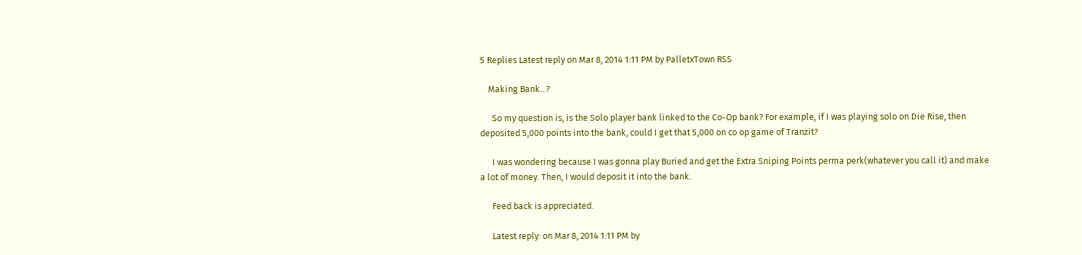5 Replies Latest reply on Mar 8, 2014 1:11 PM by PalletxTown RSS

    Making Bank...?

      So my question is, is the Solo player bank linked to the Co-Op bank? For example, if I was playing solo on Die Rise, then deposited 5,000 points into the bank, could I get that 5,000 on co op game of Tranzit?

      I was wondering because I was gonna play Buried and get the Extra Sniping Points perma perk(whatever you call it) and make a lot of money. Then, I would deposit it into the bank.

      Feed back is appreciated.

      Latest reply: on Mar 8, 2014 1:11 PM by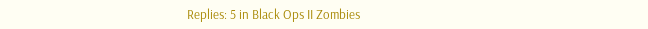Replies: 5 in Black Ops II Zombies